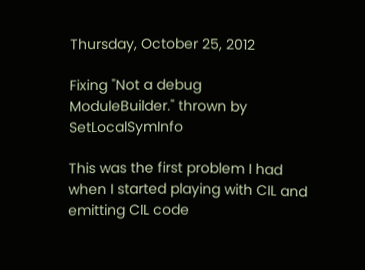Thursday, October 25, 2012

Fixing "Not a debug ModuleBuilder." thrown by SetLocalSymInfo

This was the first problem I had when I started playing with CIL and emitting CIL code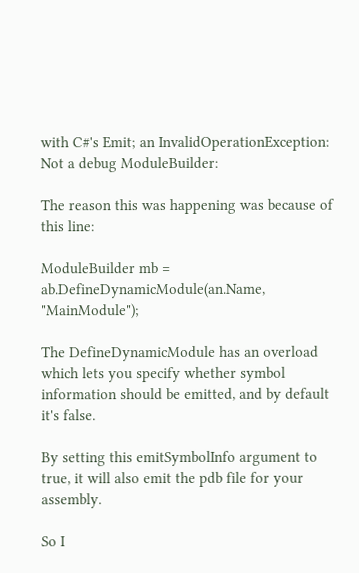with C#'s Emit; an InvalidOperationException: Not a debug ModuleBuilder:

The reason this was happening was because of this line:

ModuleBuilder mb = ab.DefineDynamicModule(an.Name, "MainModule");

The DefineDynamicModule has an overload which lets you specify whether symbol information should be emitted, and by default it's false.

By setting this emitSymbolInfo argument to true, it will also emit the pdb file for your assembly.

So I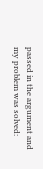passed in the argument and my problem was solved: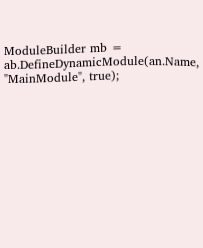ModuleBuilder mb = ab.DefineDynamicModule(an.Name, "MainModule", true);